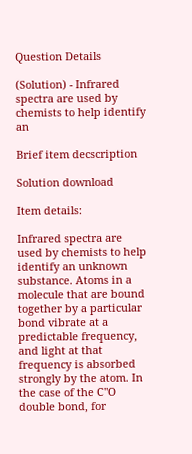Question Details

(Solution) - Infrared spectra are used by chemists to help identify an

Brief item decscription

Solution download

Item details:

Infrared spectra are used by chemists to help identify an unknown substance. Atoms in a molecule that are bound together by a particular bond vibrate at a predictable frequency, and light at that frequency is absorbed strongly by the atom. In the case of the C"O double bond, for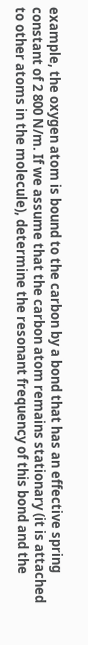example, the oxygen atom is bound to the carbon by a bond that has an effective spring constant of 2 800 N/m. If we assume that the carbon atom remains stationary (it is attached to other atoms in the molecule), determine the resonant frequency of this bond and the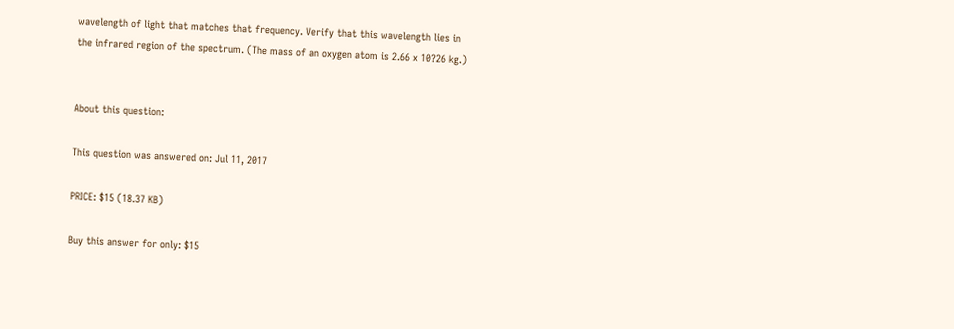wavelength of light that matches that frequency. Verify that this wavelength lies in the infrared region of the spectrum. (The mass of an oxygen atom is 2.66 x 10?26 kg.)


About this question:

This question was answered on: Jul 11, 2017

PRICE: $15 (18.37 KB)

Buy this answer for only: $15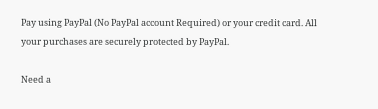Pay using PayPal (No PayPal account Required) or your credit card. All your purchases are securely protected by PayPal.

Need a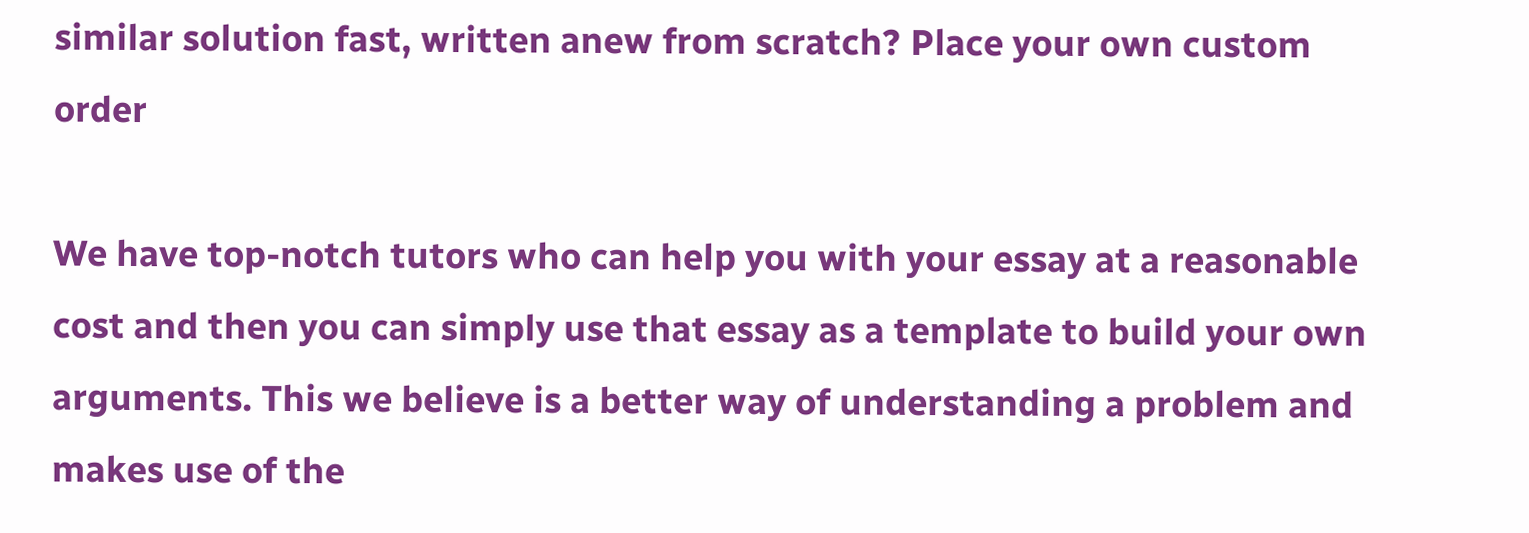similar solution fast, written anew from scratch? Place your own custom order

We have top-notch tutors who can help you with your essay at a reasonable cost and then you can simply use that essay as a template to build your own arguments. This we believe is a better way of understanding a problem and makes use of the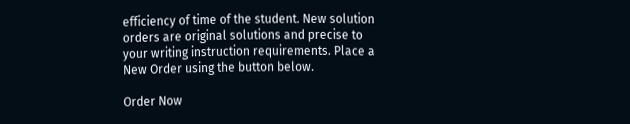efficiency of time of the student. New solution orders are original solutions and precise to your writing instruction requirements. Place a New Order using the button below.

Order Now